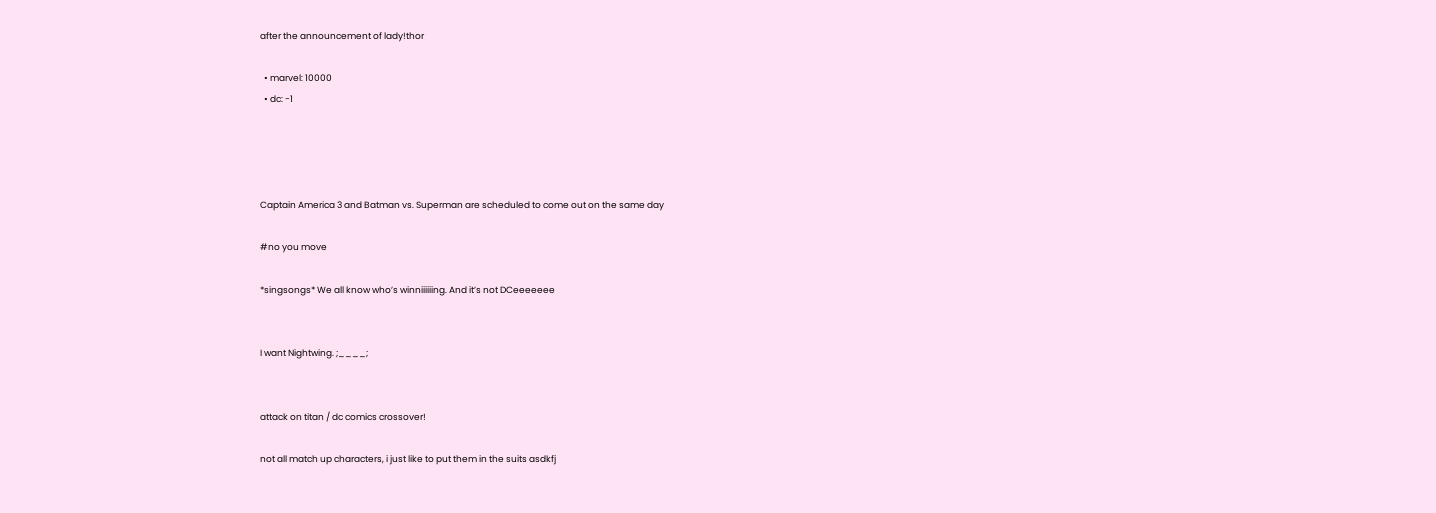after the announcement of lady!thor

  • marvel: 10000
  • dc: -1




Captain America 3 and Batman vs. Superman are scheduled to come out on the same day

#no you move

*singsongs* We all know who’s winniiiiiing. And it’s not DCeeeeeee


I want Nightwing. ;____;


attack on titan / dc comics crossover!

not all match up characters, i just like to put them in the suits asdkfj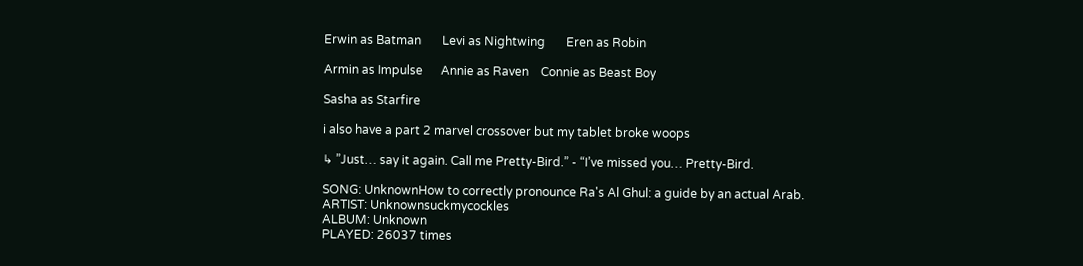Erwin as Batman       Levi as Nightwing       Eren as Robin

Armin as Impulse      Annie as Raven    Connie as Beast Boy

Sasha as Starfire

i also have a part 2 marvel crossover but my tablet broke woops

↳ ”Just… say it again. Call me Pretty-Bird.” - “I’ve missed you… Pretty-Bird.

SONG: UnknownHow to correctly pronounce Ra's Al Ghul: a guide by an actual Arab.
ARTIST: Unknownsuckmycockles
ALBUM: Unknown
PLAYED: 26037 times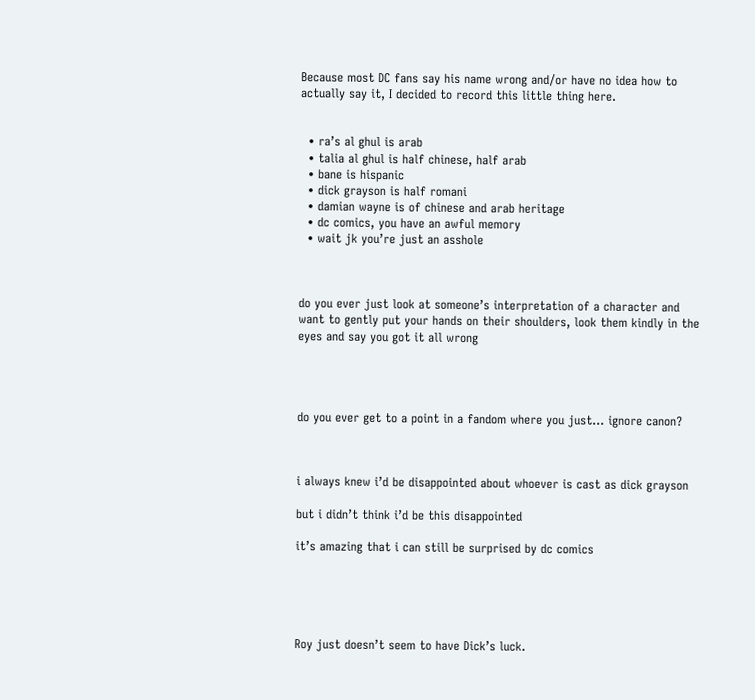Because most DC fans say his name wrong and/or have no idea how to actually say it, I decided to record this little thing here.


  • ra’s al ghul is arab
  • talia al ghul is half chinese, half arab
  • bane is hispanic
  • dick grayson is half romani
  • damian wayne is of chinese and arab heritage
  • dc comics, you have an awful memory
  • wait jk you’re just an asshole



do you ever just look at someone’s interpretation of a character and want to gently put your hands on their shoulders, look them kindly in the eyes and say you got it all wrong




do you ever get to a point in a fandom where you just… ignore canon?



i always knew i’d be disappointed about whoever is cast as dick grayson

but i didn’t think i’d be this disappointed

it’s amazing that i can still be surprised by dc comics





Roy just doesn’t seem to have Dick’s luck.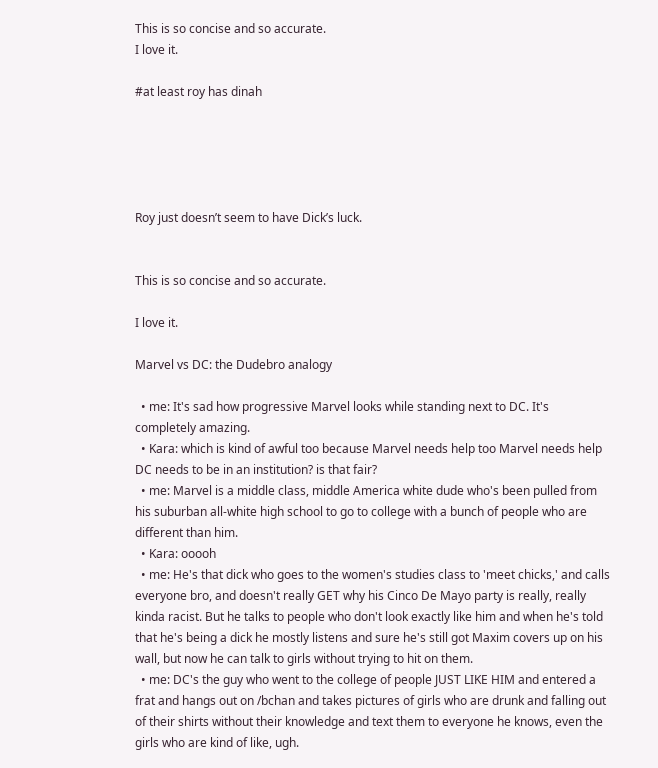This is so concise and so accurate.
I love it.

#at least roy has dinah





Roy just doesn’t seem to have Dick’s luck.


This is so concise and so accurate.

I love it.

Marvel vs DC: the Dudebro analogy

  • me: It's sad how progressive Marvel looks while standing next to DC. It's completely amazing.
  • Kara: which is kind of awful too because Marvel needs help too Marvel needs help DC needs to be in an institution? is that fair?
  • me: Marvel is a middle class, middle America white dude who's been pulled from his suburban all-white high school to go to college with a bunch of people who are different than him.
  • Kara: ooooh
  • me: He's that dick who goes to the women's studies class to 'meet chicks,' and calls everyone bro, and doesn't really GET why his Cinco De Mayo party is really, really kinda racist. But he talks to people who don't look exactly like him and when he's told that he's being a dick he mostly listens and sure he's still got Maxim covers up on his wall, but now he can talk to girls without trying to hit on them.
  • me: DC's the guy who went to the college of people JUST LIKE HIM and entered a frat and hangs out on /bchan and takes pictures of girls who are drunk and falling out of their shirts without their knowledge and text them to everyone he knows, even the girls who are kind of like, ugh.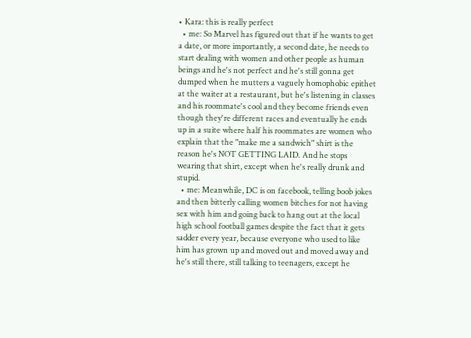• Kara: this is really perfect
  • me: So Marvel has figured out that if he wants to get a date, or more importantly, a second date, he needs to start dealing with women and other people as human beings and he's not perfect and he's still gonna get dumped when he mutters a vaguely homophobic epithet at the waiter at a restaurant, but he's listening in classes and his roommate's cool and they become friends even though they're different races and eventually he ends up in a suite where half his roommates are women who explain that the "make me a sandwich" shirt is the reason he's NOT GETTING LAID. And he stops wearing that shirt, except when he's really drunk and stupid.
  • me: Meanwhile, DC is on facebook, telling boob jokes and then bitterly calling women bitches for not having sex with him and going back to hang out at the local high school football games despite the fact that it gets sadder every year, because everyone who used to like him has grown up and moved out and moved away and he's still there, still talking to teenagers, except he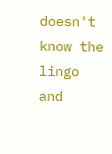doesn't know the lingo and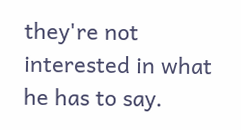they're not interested in what he has to say.